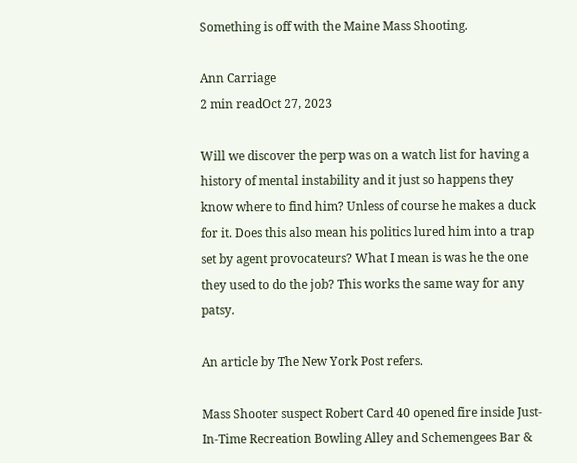Something is off with the Maine Mass Shooting.

Ann Carriage
2 min readOct 27, 2023

Will we discover the perp was on a watch list for having a history of mental instability and it just so happens they know where to find him? Unless of course he makes a duck for it. Does this also mean his politics lured him into a trap set by agent provocateurs? What I mean is was he the one they used to do the job? This works the same way for any patsy.

An article by The New York Post refers.

Mass Shooter suspect Robert Card 40 opened fire inside Just- In-Time Recreation Bowling Alley and Schemengees Bar &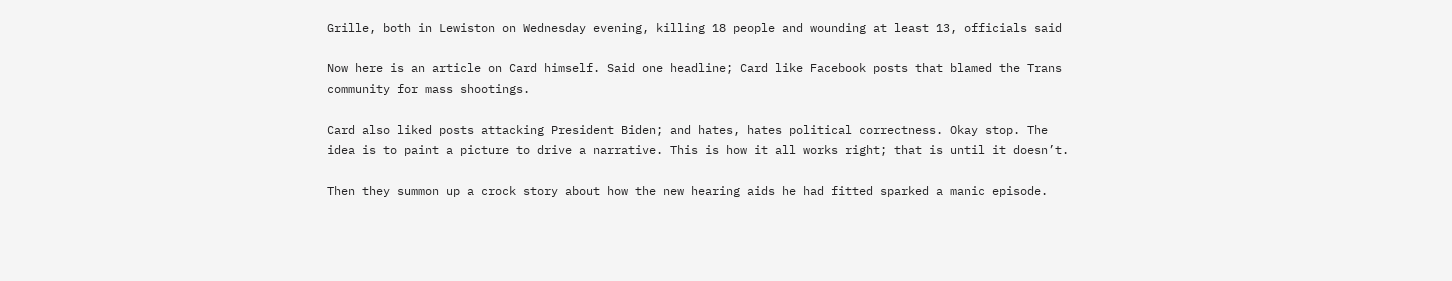Grille, both in Lewiston on Wednesday evening, killing 18 people and wounding at least 13, officials said

Now here is an article on Card himself. Said one headline; Card like Facebook posts that blamed the Trans community for mass shootings.

Card also liked posts attacking President Biden; and hates, hates political correctness. Okay stop. The idea is to paint a picture to drive a narrative. This is how it all works right; that is until it doesn’t.

Then they summon up a crock story about how the new hearing aids he had fitted sparked a manic episode.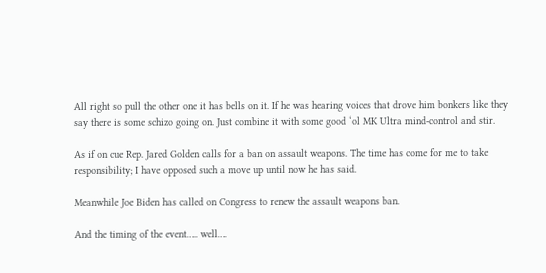All right so pull the other one it has bells on it. If he was hearing voices that drove him bonkers like they say there is some schizo going on. Just combine it with some good ‘ol MK Ultra mind-control and stir.

As if on cue Rep. Jared Golden calls for a ban on assault weapons. The time has come for me to take responsibility; I have opposed such a move up until now he has said.

Meanwhile Joe Biden has called on Congress to renew the assault weapons ban.

And the timing of the event….. well….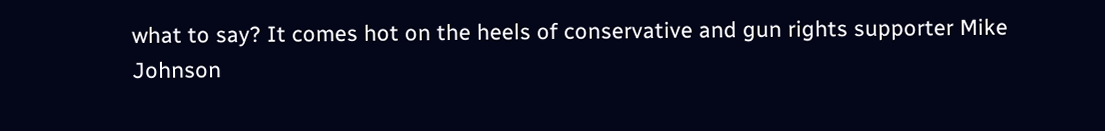what to say? It comes hot on the heels of conservative and gun rights supporter Mike Johnson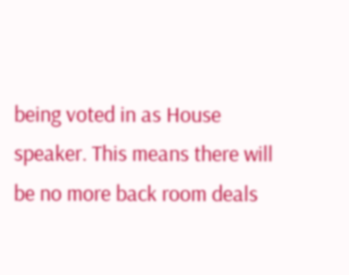being voted in as House speaker. This means there will be no more back room deals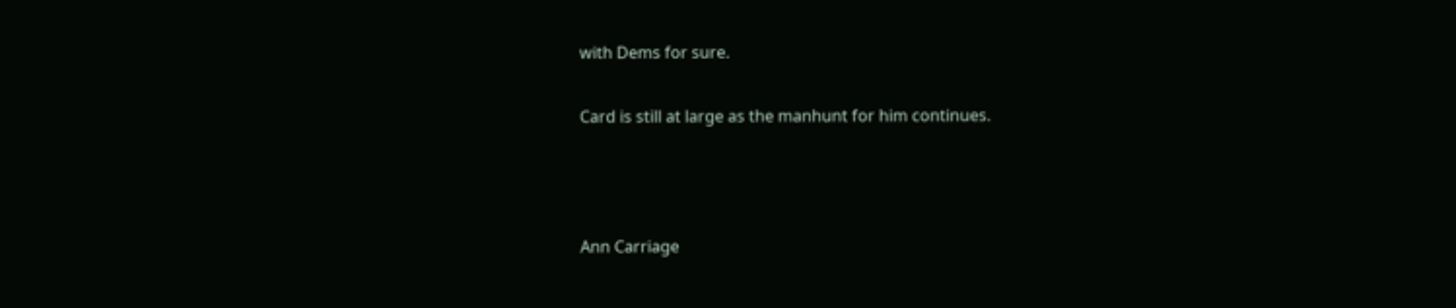with Dems for sure.

Card is still at large as the manhunt for him continues.



Ann Carriage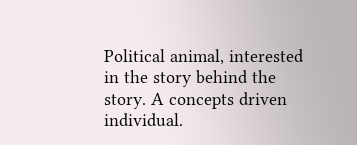Political animal, interested in the story behind the story. A concepts driven individual.